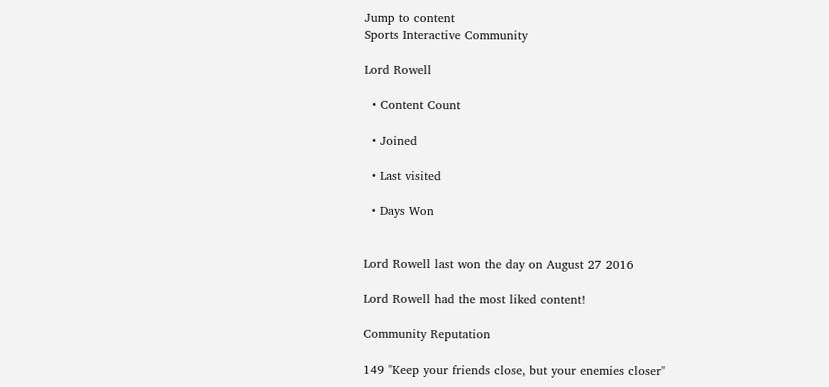Jump to content
Sports Interactive Community

Lord Rowell

  • Content Count

  • Joined

  • Last visited

  • Days Won


Lord Rowell last won the day on August 27 2016

Lord Rowell had the most liked content!

Community Reputation

149 "Keep your friends close, but your enemies closer"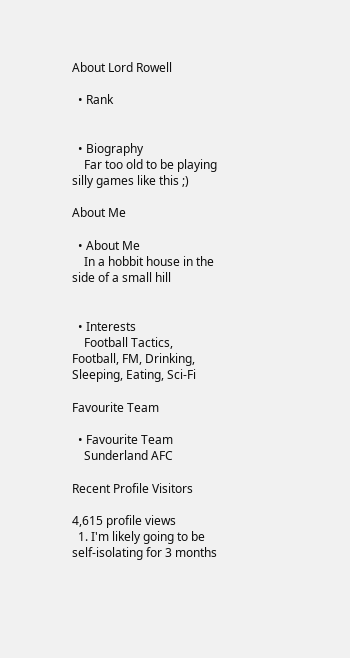About Lord Rowell

  • Rank


  • Biography
    Far too old to be playing silly games like this ;)

About Me

  • About Me
    In a hobbit house in the side of a small hill


  • Interests
    Football Tactics, Football, FM, Drinking, Sleeping, Eating, Sci-Fi

Favourite Team

  • Favourite Team
    Sunderland AFC

Recent Profile Visitors

4,615 profile views
  1. I'm likely going to be self-isolating for 3 months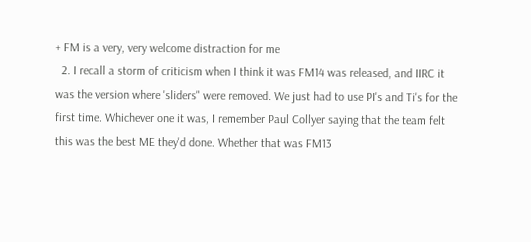+ FM is a very, very welcome distraction for me
  2. I recall a storm of criticism when I think it was FM14 was released, and IIRC it was the version where 'sliders" were removed. We just had to use PI's and Ti's for the first time. Whichever one it was, I remember Paul Collyer saying that the team felt this was the best ME they'd done. Whether that was FM13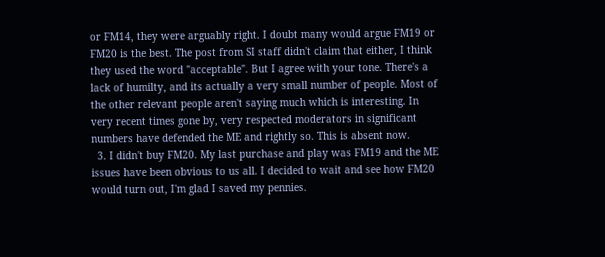or FM14, they were arguably right. I doubt many would argue FM19 or FM20 is the best. The post from SI staff didn't claim that either, I think they used the word "acceptable". But I agree with your tone. There's a lack of humilty, and its actually a very small number of people. Most of the other relevant people aren't saying much which is interesting. In very recent times gone by, very respected moderators in significant numbers have defended the ME and rightly so. This is absent now.
  3. I didn't buy FM20. My last purchase and play was FM19 and the ME issues have been obvious to us all. I decided to wait and see how FM20 would turn out, I'm glad I saved my pennies.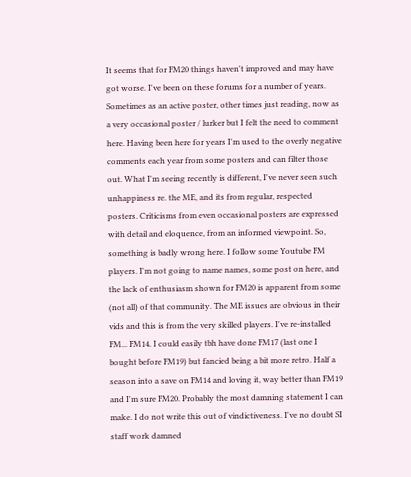It seems that for FM20 things haven't improved and may have got worse. I've been on these forums for a number of years. Sometimes as an active poster, other times just reading, now as a very occasional poster / lurker but I felt the need to comment here. Having been here for years I'm used to the overly negative comments each year from some posters and can filter those out. What I'm seeing recently is different, I've never seen such unhappiness re. the ME, and its from regular, respected posters. Criticisms from even occasional posters are expressed with detail and eloquence, from an informed viewpoint. So, something is badly wrong here. I follow some Youtube FM players. I'm not going to name names, some post on here, and the lack of enthusiasm shown for FM20 is apparent from some (not all) of that community. The ME issues are obvious in their vids and this is from the very skilled players. I've re-installed FM... FM14. I could easily tbh have done FM17 (last one I bought before FM19) but fancied being a bit more retro. Half a season into a save on FM14 and loving it, way better than FM19 and I'm sure FM20. Probably the most damning statement I can make. I do not write this out of vindictiveness. I've no doubt SI staff work damned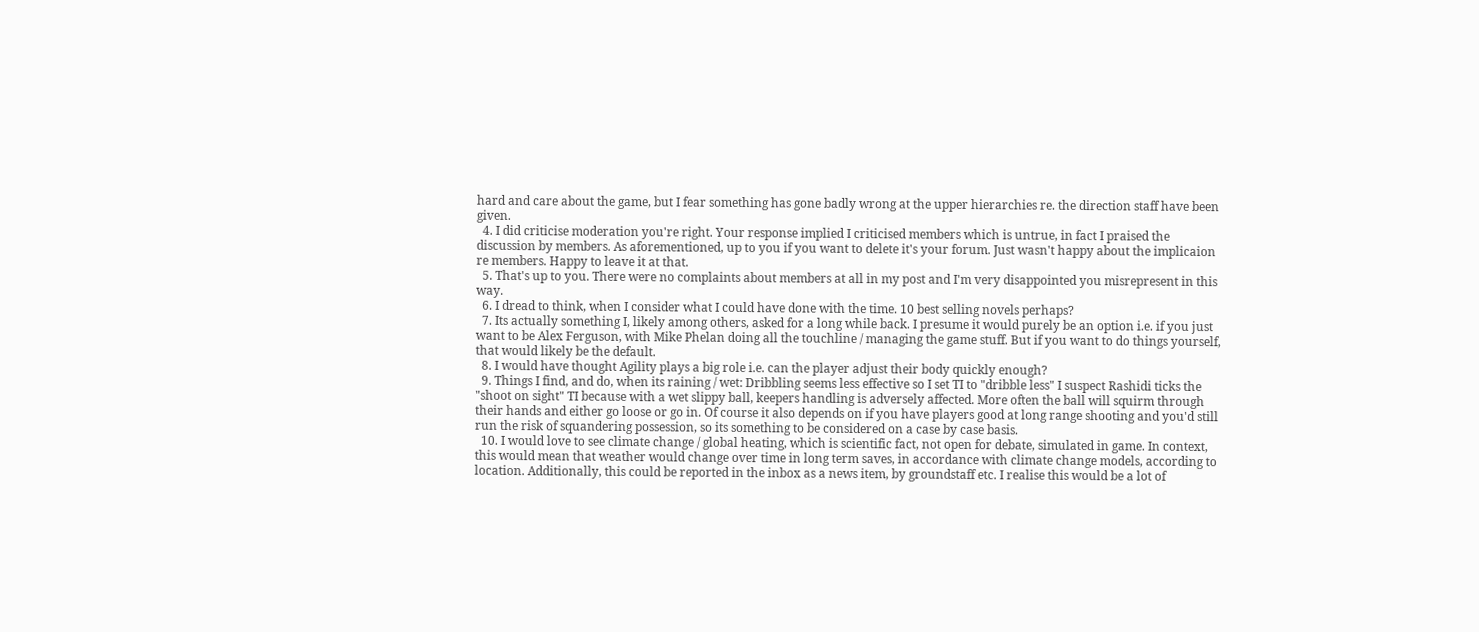hard and care about the game, but I fear something has gone badly wrong at the upper hierarchies re. the direction staff have been given.
  4. I did criticise moderation you're right. Your response implied I criticised members which is untrue, in fact I praised the discussion by members. As aforementioned, up to you if you want to delete it's your forum. Just wasn't happy about the implicaion re members. Happy to leave it at that.
  5. That's up to you. There were no complaints about members at all in my post and I'm very disappointed you misrepresent in this way.
  6. I dread to think, when I consider what I could have done with the time. 10 best selling novels perhaps?
  7. Its actually something I, likely among others, asked for a long while back. I presume it would purely be an option i.e. if you just want to be Alex Ferguson, with Mike Phelan doing all the touchline / managing the game stuff. But if you want to do things yourself, that would likely be the default.
  8. I would have thought Agility plays a big role i.e. can the player adjust their body quickly enough?
  9. Things I find, and do, when its raining / wet: Dribbling seems less effective so I set TI to "dribble less" I suspect Rashidi ticks the "shoot on sight" TI because with a wet slippy ball, keepers handling is adversely affected. More often the ball will squirm through their hands and either go loose or go in. Of course it also depends on if you have players good at long range shooting and you'd still run the risk of squandering possession, so its something to be considered on a case by case basis.
  10. I would love to see climate change / global heating, which is scientific fact, not open for debate, simulated in game. In context, this would mean that weather would change over time in long term saves, in accordance with climate change models, according to location. Additionally, this could be reported in the inbox as a news item, by groundstaff etc. I realise this would be a lot of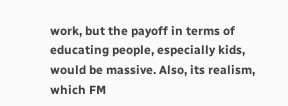work, but the payoff in terms of educating people, especially kids, would be massive. Also, its realism, which FM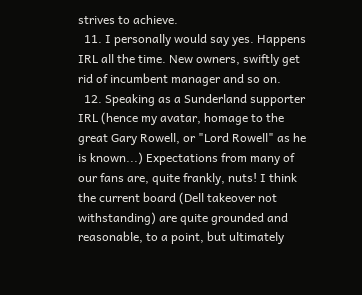strives to achieve.
  11. I personally would say yes. Happens IRL all the time. New owners, swiftly get rid of incumbent manager and so on.
  12. Speaking as a Sunderland supporter IRL (hence my avatar, homage to the great Gary Rowell, or "Lord Rowell" as he is known...) Expectations from many of our fans are, quite frankly, nuts! I think the current board (Dell takeover not withstanding) are quite grounded and reasonable, to a point, but ultimately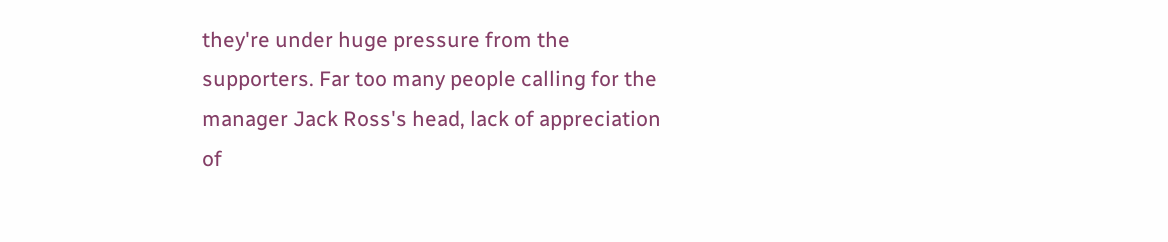they're under huge pressure from the supporters. Far too many people calling for the manager Jack Ross's head, lack of appreciation of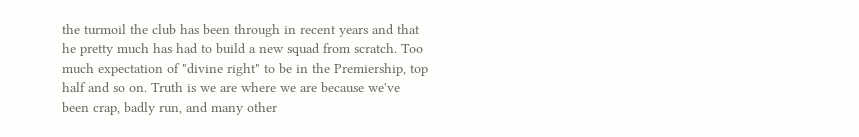the turmoil the club has been through in recent years and that he pretty much has had to build a new squad from scratch. Too much expectation of "divine right" to be in the Premiership, top half and so on. Truth is we are where we are because we've been crap, badly run, and many other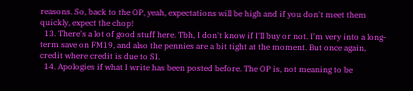reasons. So, back to the OP, yeah, expectations will be high and if you don't meet them quickly, expect the chop!
  13. There's a lot of good stuff here. Tbh, I don't know if I'll buy or not. I'm very into a long-term save on FM19, and also the pennies are a bit tight at the moment. But once again, credit where credit is due to SI.
  14. Apologies if what I write has been posted before. The OP is, not meaning to be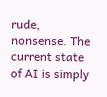rude, nonsense. The current state of AI is simply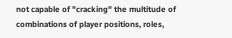not capable of "cracking" the multitude of combinations of player positions, roles,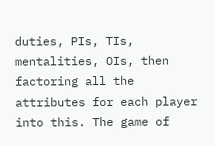duties, PIs, TIs, mentalities, OIs, then factoring all the attributes for each player into this. The game of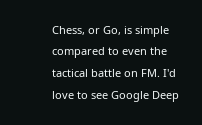Chess, or Go, is simple compared to even the tactical battle on FM. I'd love to see Google Deep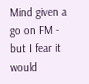Mind given a go on FM - but I fear it would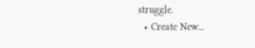struggle.
  • Create New...